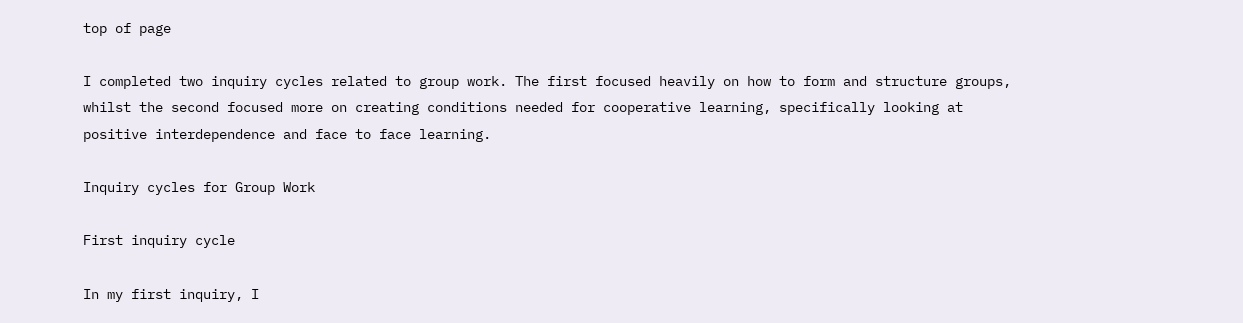top of page

I completed two inquiry cycles related to group work. The first focused heavily on how to form and structure groups, whilst the second focused more on creating conditions needed for cooperative learning, specifically looking at positive interdependence and face to face learning.

Inquiry cycles for Group Work

First inquiry cycle

In my first inquiry, I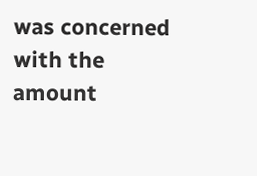was concerned with the amount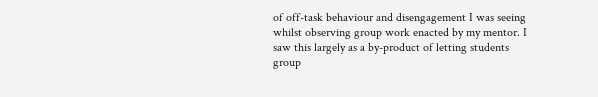of off-task behaviour and disengagement I was seeing whilst observing group work enacted by my mentor. I saw this largely as a by-product of letting students group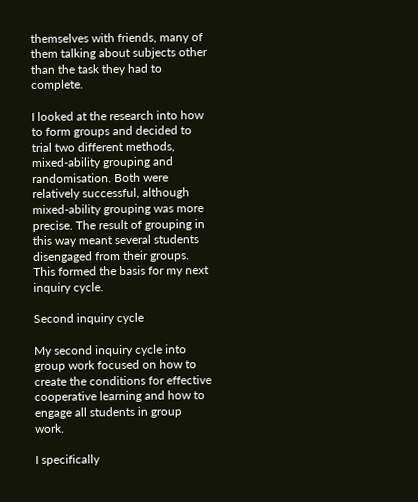themselves with friends, many of them talking about subjects other than the task they had to complete.

I looked at the research into how to form groups and decided to trial two different methods, mixed-ability grouping and randomisation. Both were relatively successful, although mixed-ability grouping was more precise. The result of grouping in this way meant several students disengaged from their groups. This formed the basis for my next inquiry cycle.

Second inquiry cycle

My second inquiry cycle into group work focused on how to create the conditions for effective cooperative learning and how to engage all students in group work.

I specifically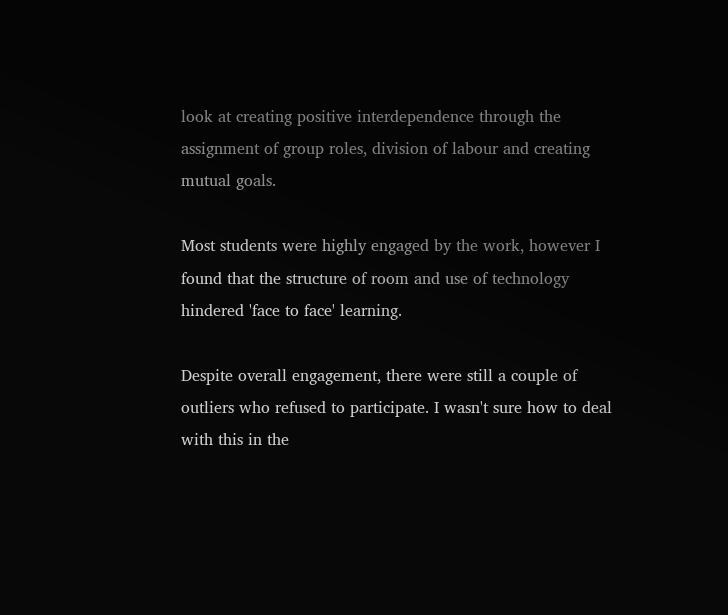look at creating positive interdependence through the assignment of group roles, division of labour and creating mutual goals.

Most students were highly engaged by the work, however I found that the structure of room and use of technology hindered 'face to face' learning.

Despite overall engagement, there were still a couple of outliers who refused to participate. I wasn't sure how to deal with this in the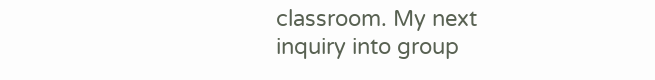classroom. My next inquiry into group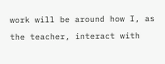work will be around how I, as the teacher, interact with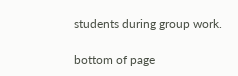students during group work.

bottom of page